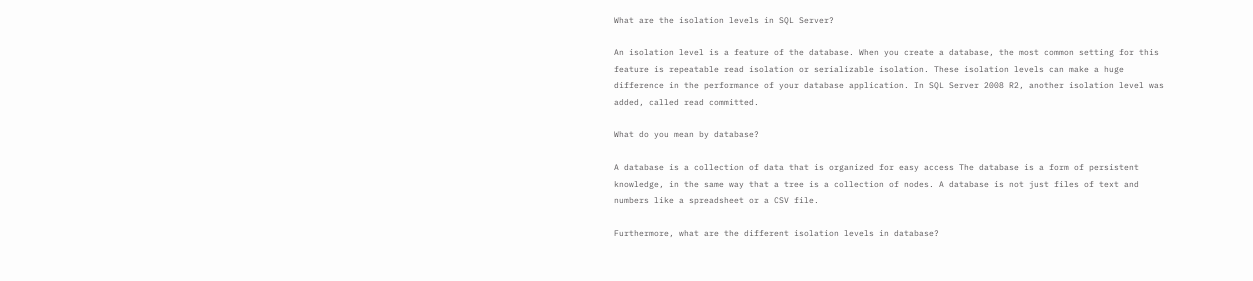What are the isolation levels in SQL Server?

An isolation level is a feature of the database. When you create a database, the most common setting for this feature is repeatable read isolation or serializable isolation. These isolation levels can make a huge difference in the performance of your database application. In SQL Server 2008 R2, another isolation level was added, called read committed.

What do you mean by database?

A database is a collection of data that is organized for easy access The database is a form of persistent knowledge, in the same way that a tree is a collection of nodes. A database is not just files of text and numbers like a spreadsheet or a CSV file.

Furthermore, what are the different isolation levels in database?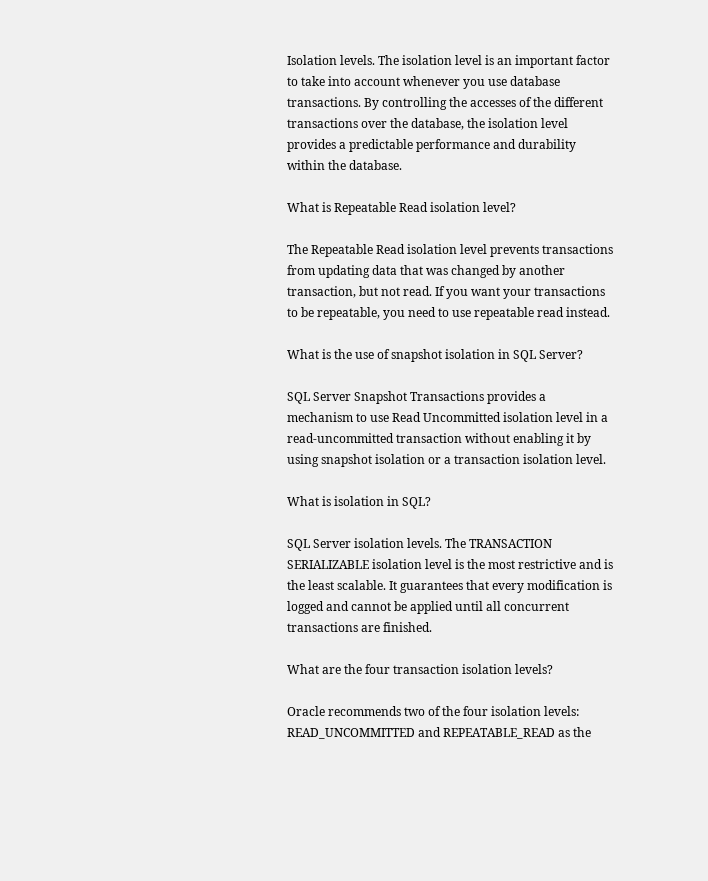Isolation levels. The isolation level is an important factor to take into account whenever you use database transactions. By controlling the accesses of the different transactions over the database, the isolation level provides a predictable performance and durability within the database.

What is Repeatable Read isolation level?

The Repeatable Read isolation level prevents transactions from updating data that was changed by another transaction, but not read. If you want your transactions to be repeatable, you need to use repeatable read instead.

What is the use of snapshot isolation in SQL Server?

SQL Server Snapshot Transactions provides a mechanism to use Read Uncommitted isolation level in a read-uncommitted transaction without enabling it by using snapshot isolation or a transaction isolation level.

What is isolation in SQL?

SQL Server isolation levels. The TRANSACTION SERIALIZABLE isolation level is the most restrictive and is the least scalable. It guarantees that every modification is logged and cannot be applied until all concurrent transactions are finished.

What are the four transaction isolation levels?

Oracle recommends two of the four isolation levels: READ_UNCOMMITTED and REPEATABLE_READ as the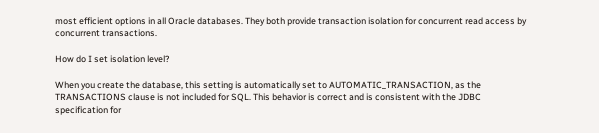most efficient options in all Oracle databases. They both provide transaction isolation for concurrent read access by concurrent transactions.

How do I set isolation level?

When you create the database, this setting is automatically set to AUTOMATIC_TRANSACTION, as the TRANSACTIONS clause is not included for SQL. This behavior is correct and is consistent with the JDBC specification for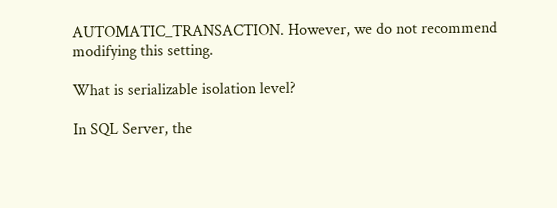AUTOMATIC_TRANSACTION. However, we do not recommend modifying this setting.

What is serializable isolation level?

In SQL Server, the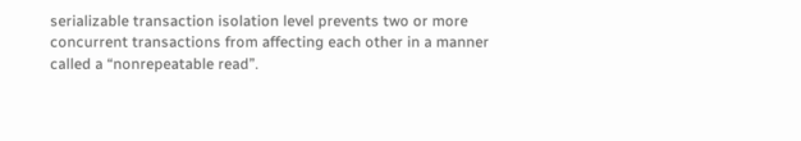serializable transaction isolation level prevents two or more concurrent transactions from affecting each other in a manner called a “nonrepeatable read”.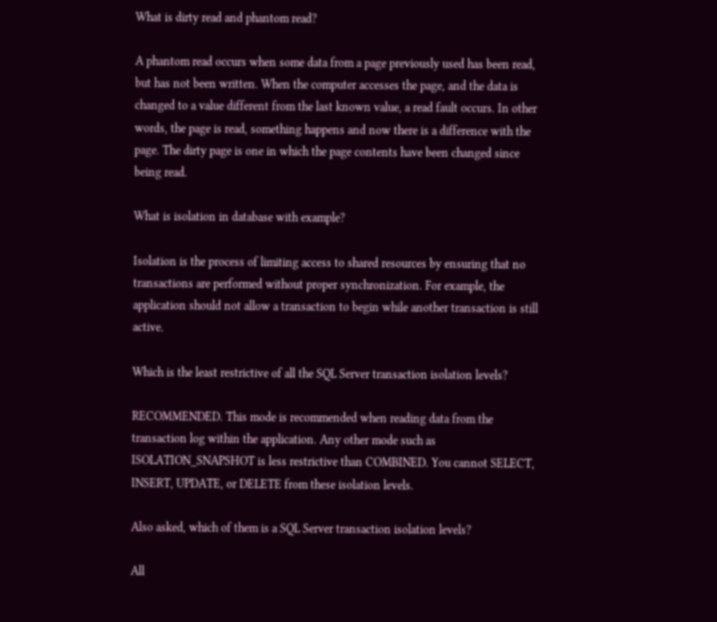What is dirty read and phantom read?

A phantom read occurs when some data from a page previously used has been read, but has not been written. When the computer accesses the page, and the data is changed to a value different from the last known value, a read fault occurs. In other words, the page is read, something happens and now there is a difference with the page. The dirty page is one in which the page contents have been changed since being read.

What is isolation in database with example?

Isolation is the process of limiting access to shared resources by ensuring that no transactions are performed without proper synchronization. For example, the application should not allow a transaction to begin while another transaction is still active.

Which is the least restrictive of all the SQL Server transaction isolation levels?

RECOMMENDED. This mode is recommended when reading data from the transaction log within the application. Any other mode such as ISOLATION_SNAPSHOT is less restrictive than COMBINED. You cannot SELECT, INSERT, UPDATE, or DELETE from these isolation levels.

Also asked, which of them is a SQL Server transaction isolation levels?

All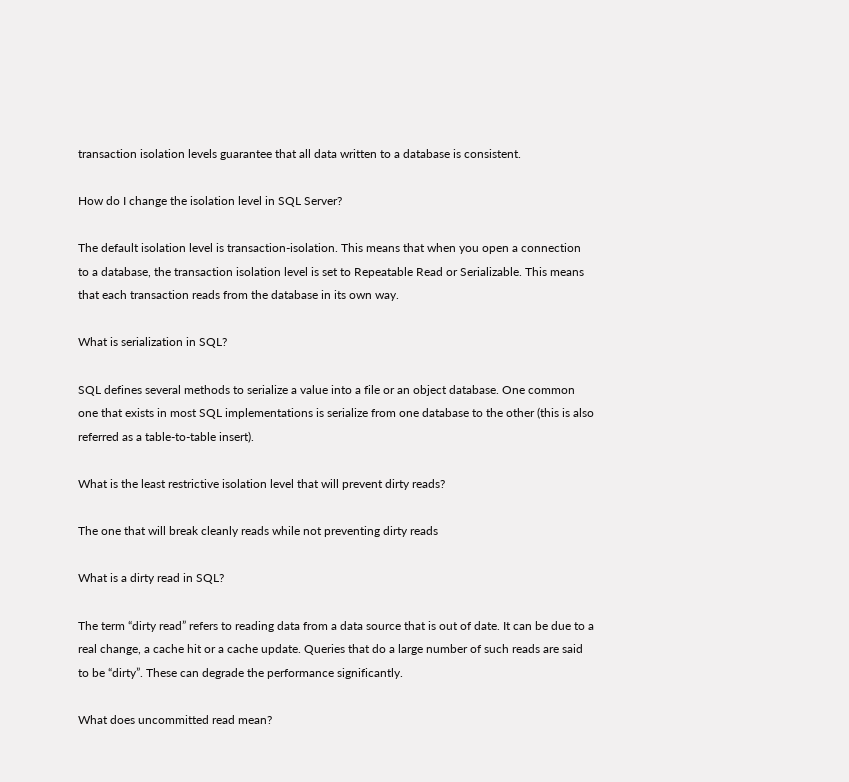transaction isolation levels guarantee that all data written to a database is consistent.

How do I change the isolation level in SQL Server?

The default isolation level is transaction-isolation. This means that when you open a connection to a database, the transaction isolation level is set to Repeatable Read or Serializable. This means that each transaction reads from the database in its own way.

What is serialization in SQL?

SQL defines several methods to serialize a value into a file or an object database. One common one that exists in most SQL implementations is serialize from one database to the other (this is also referred as a table-to-table insert).

What is the least restrictive isolation level that will prevent dirty reads?

The one that will break cleanly reads while not preventing dirty reads

What is a dirty read in SQL?

The term “dirty read” refers to reading data from a data source that is out of date. It can be due to a real change, a cache hit or a cache update. Queries that do a large number of such reads are said to be “dirty”. These can degrade the performance significantly.

What does uncommitted read mean?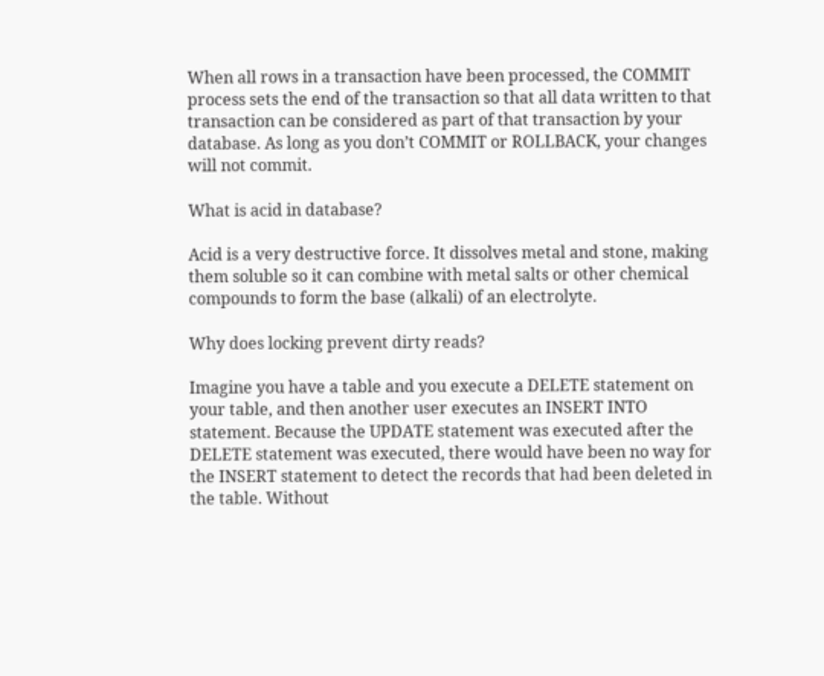When all rows in a transaction have been processed, the COMMIT process sets the end of the transaction so that all data written to that transaction can be considered as part of that transaction by your database. As long as you don’t COMMIT or ROLLBACK, your changes will not commit.

What is acid in database?

Acid is a very destructive force. It dissolves metal and stone, making them soluble so it can combine with metal salts or other chemical compounds to form the base (alkali) of an electrolyte.

Why does locking prevent dirty reads?

Imagine you have a table and you execute a DELETE statement on your table, and then another user executes an INSERT INTO statement. Because the UPDATE statement was executed after the DELETE statement was executed, there would have been no way for the INSERT statement to detect the records that had been deleted in the table. Without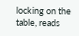locking on the table, reads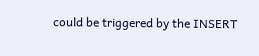could be triggered by the INSERT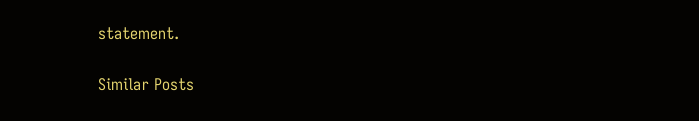statement.

Similar Posts